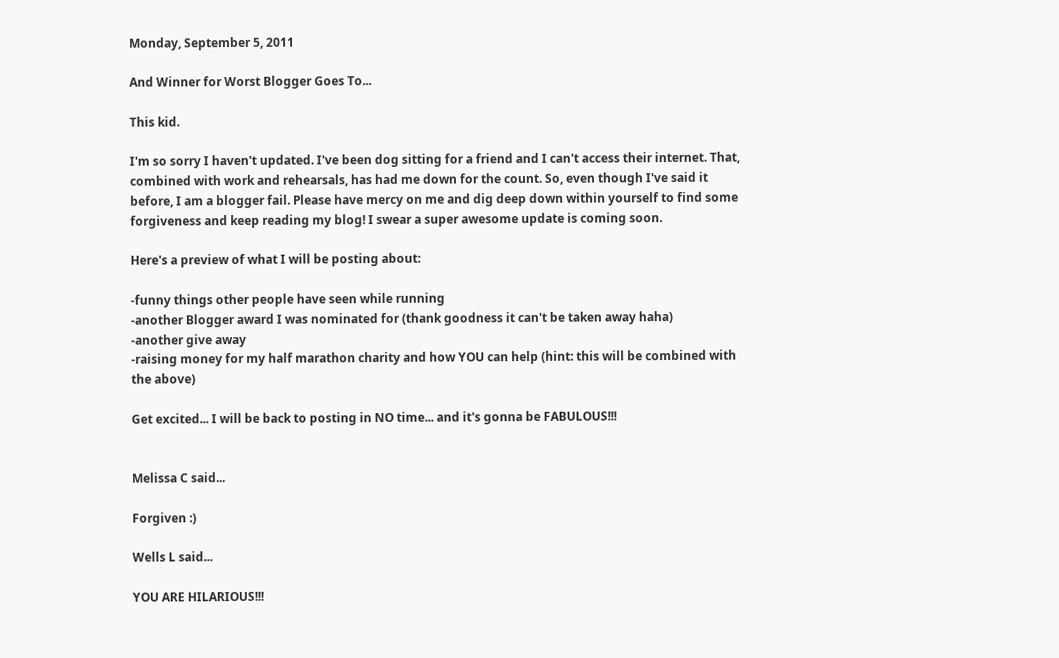Monday, September 5, 2011

And Winner for Worst Blogger Goes To...

This kid.

I'm so sorry I haven't updated. I've been dog sitting for a friend and I can't access their internet. That, combined with work and rehearsals, has had me down for the count. So, even though I've said it before, I am a blogger fail. Please have mercy on me and dig deep down within yourself to find some forgiveness and keep reading my blog! I swear a super awesome update is coming soon.

Here's a preview of what I will be posting about:

-funny things other people have seen while running
-another Blogger award I was nominated for (thank goodness it can't be taken away haha)
-another give away
-raising money for my half marathon charity and how YOU can help (hint: this will be combined with the above)

Get excited... I will be back to posting in NO time... and it's gonna be FABULOUS!!!


Melissa C said...

Forgiven :)

Wells L said...

YOU ARE HILARIOUS!!!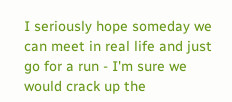I seriously hope someday we can meet in real life and just go for a run - I'm sure we would crack up the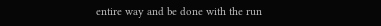entire way and be done with the run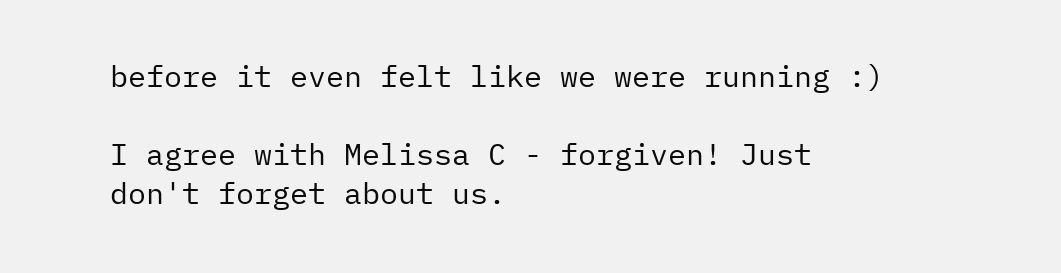before it even felt like we were running :)

I agree with Melissa C - forgiven! Just don't forget about us.